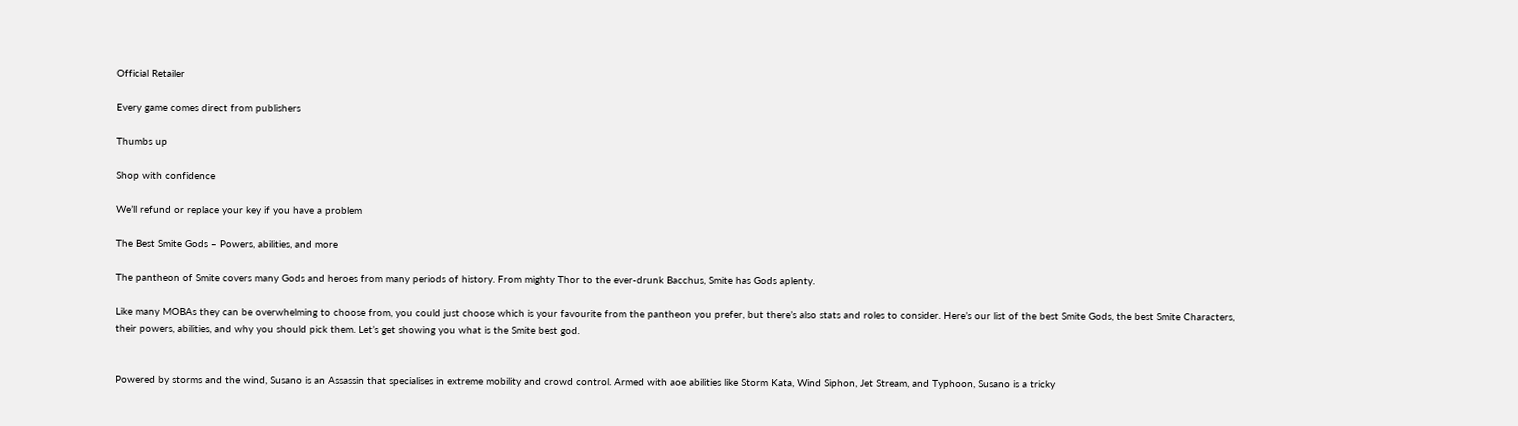Official Retailer

Every game comes direct from publishers

Thumbs up

Shop with confidence

We’ll refund or replace your key if you have a problem

The Best Smite Gods – Powers, abilities, and more

The pantheon of Smite covers many Gods and heroes from many periods of history. From mighty Thor to the ever-drunk Bacchus, Smite has Gods aplenty.

Like many MOBAs they can be overwhelming to choose from, you could just choose which is your favourite from the pantheon you prefer, but there’s also stats and roles to consider. Here’s our list of the best Smite Gods, the best Smite Characters, their powers, abilities, and why you should pick them. Let’s get showing you what is the Smite best god.


Powered by storms and the wind, Susano is an Assassin that specialises in extreme mobility and crowd control. Armed with aoe abilities like Storm Kata, Wind Siphon, Jet Stream, and Typhoon, Susano is a tricky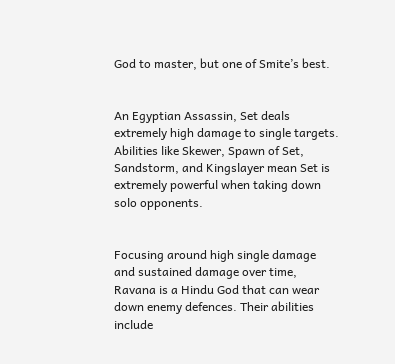God to master, but one of Smite’s best.


An Egyptian Assassin, Set deals extremely high damage to single targets. Abilities like Skewer, Spawn of Set, Sandstorm, and Kingslayer mean Set is extremely powerful when taking down solo opponents.


Focusing around high single damage and sustained damage over time, Ravana is a Hindu God that can wear down enemy defences. Their abilities include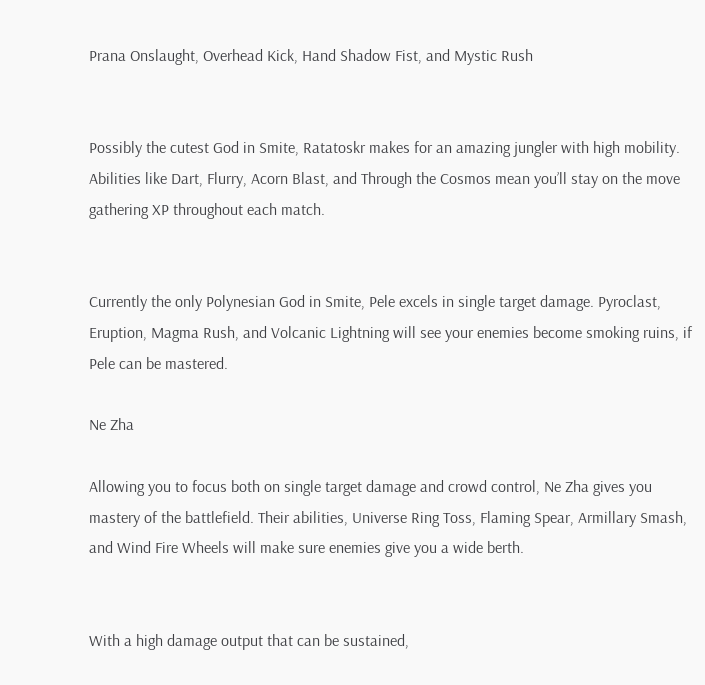Prana Onslaught, Overhead Kick, Hand Shadow Fist, and Mystic Rush


Possibly the cutest God in Smite, Ratatoskr makes for an amazing jungler with high mobility. Abilities like Dart, Flurry, Acorn Blast, and Through the Cosmos mean you’ll stay on the move gathering XP throughout each match.


Currently the only Polynesian God in Smite, Pele excels in single target damage. Pyroclast, Eruption, Magma Rush, and Volcanic Lightning will see your enemies become smoking ruins, if Pele can be mastered.

Ne Zha

Allowing you to focus both on single target damage and crowd control, Ne Zha gives you mastery of the battlefield. Their abilities, Universe Ring Toss, Flaming Spear, Armillary Smash, and Wind Fire Wheels will make sure enemies give you a wide berth.


With a high damage output that can be sustained,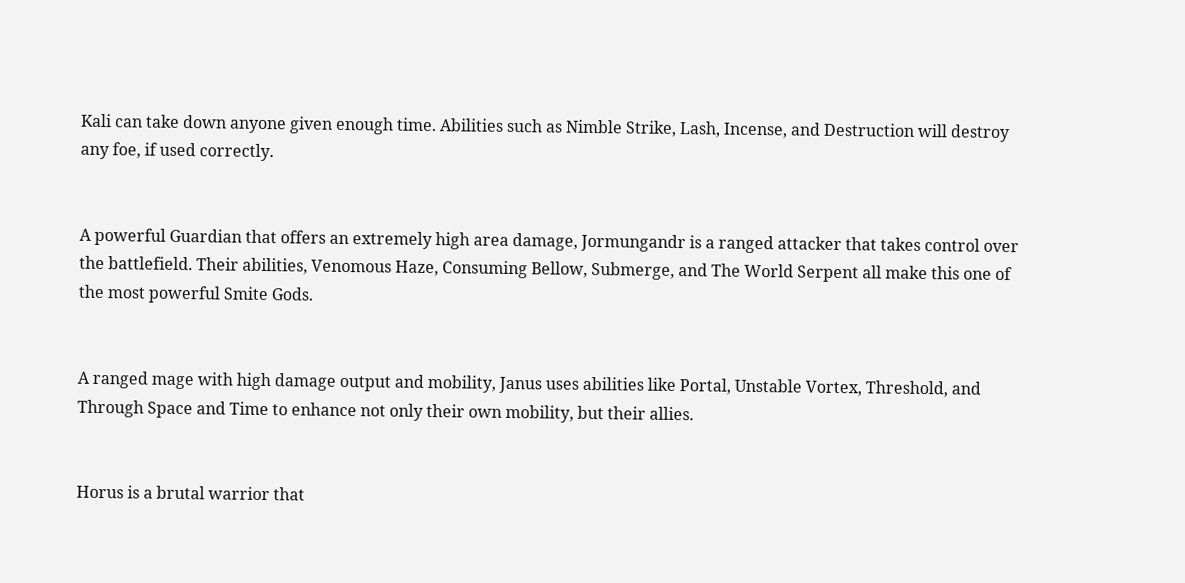Kali can take down anyone given enough time. Abilities such as Nimble Strike, Lash, Incense, and Destruction will destroy any foe, if used correctly.


A powerful Guardian that offers an extremely high area damage, Jormungandr is a ranged attacker that takes control over the battlefield. Their abilities, Venomous Haze, Consuming Bellow, Submerge, and The World Serpent all make this one of the most powerful Smite Gods.


A ranged mage with high damage output and mobility, Janus uses abilities like Portal, Unstable Vortex, Threshold, and Through Space and Time to enhance not only their own mobility, but their allies.


Horus is a brutal warrior that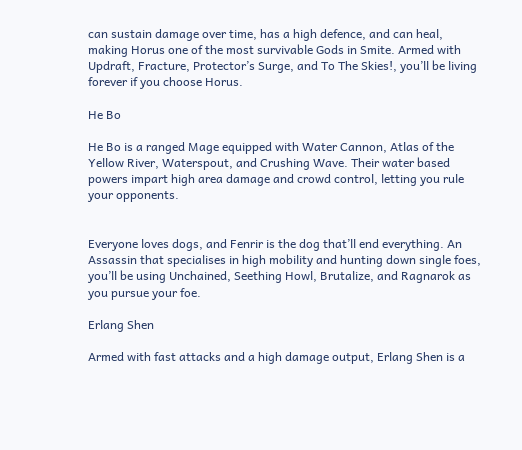can sustain damage over time, has a high defence, and can heal, making Horus one of the most survivable Gods in Smite. Armed with Updraft, Fracture, Protector’s Surge, and To The Skies!, you’ll be living forever if you choose Horus.

He Bo

He Bo is a ranged Mage equipped with Water Cannon, Atlas of the Yellow River, Waterspout, and Crushing Wave. Their water based powers impart high area damage and crowd control, letting you rule your opponents.


Everyone loves dogs, and Fenrir is the dog that’ll end everything. An Assassin that specialises in high mobility and hunting down single foes, you’ll be using Unchained, Seething Howl, Brutalize, and Ragnarok as you pursue your foe.

Erlang Shen

Armed with fast attacks and a high damage output, Erlang Shen is a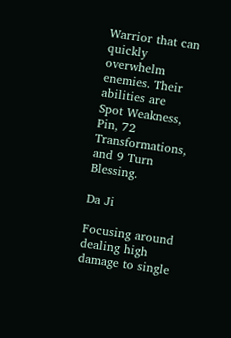Warrior that can quickly overwhelm enemies. Their abilities are Spot Weakness, Pin, 72 Transformations, and 9 Turn Blessing.

Da Ji

Focusing around dealing high damage to single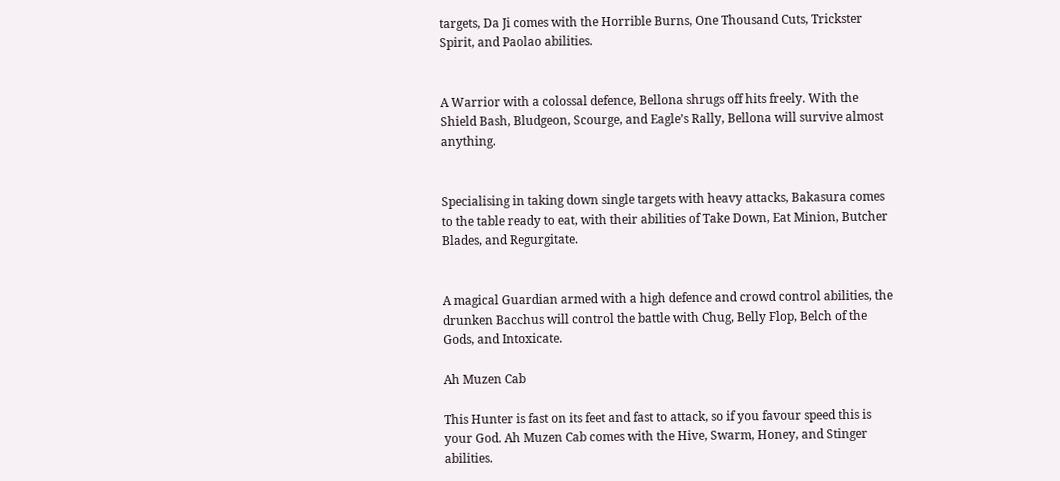targets, Da Ji comes with the Horrible Burns, One Thousand Cuts, Trickster Spirit, and Paolao abilities.


A Warrior with a colossal defence, Bellona shrugs off hits freely. With the Shield Bash, Bludgeon, Scourge, and Eagle’s Rally, Bellona will survive almost anything.


Specialising in taking down single targets with heavy attacks, Bakasura comes to the table ready to eat, with their abilities of Take Down, Eat Minion, Butcher Blades, and Regurgitate.


A magical Guardian armed with a high defence and crowd control abilities, the drunken Bacchus will control the battle with Chug, Belly Flop, Belch of the Gods, and Intoxicate.

Ah Muzen Cab

This Hunter is fast on its feet and fast to attack, so if you favour speed this is your God. Ah Muzen Cab comes with the Hive, Swarm, Honey, and Stinger abilities.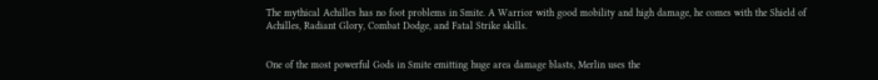The mythical Achilles has no foot problems in Smite. A Warrior with good mobility and high damage, he comes with the Shield of Achilles, Radiant Glory, Combat Dodge, and Fatal Strike skills.


One of the most powerful Gods in Smite emitting huge area damage blasts, Merlin uses the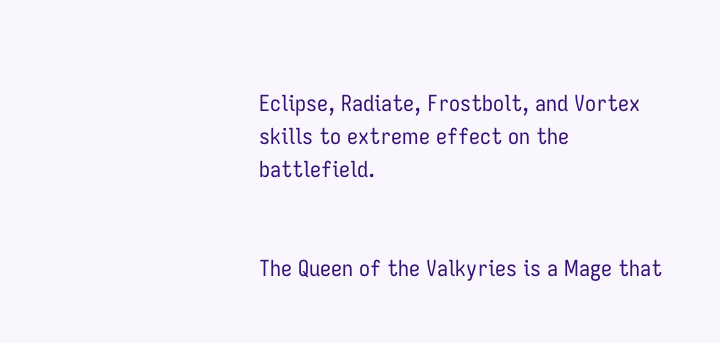Eclipse, Radiate, Frostbolt, and Vortex skills to extreme effect on the battlefield.


The Queen of the Valkyries is a Mage that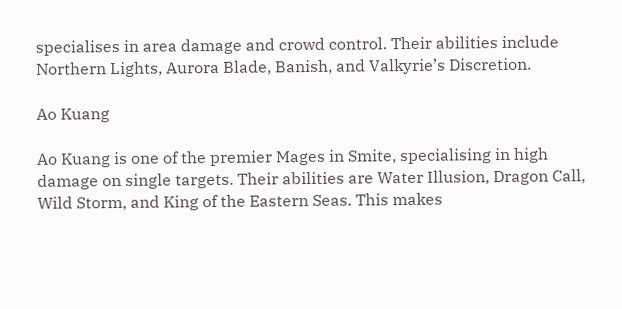specialises in area damage and crowd control. Their abilities include Northern Lights, Aurora Blade, Banish, and Valkyrie’s Discretion.

Ao Kuang

Ao Kuang is one of the premier Mages in Smite, specialising in high damage on single targets. Their abilities are Water Illusion, Dragon Call, Wild Storm, and King of the Eastern Seas. This makes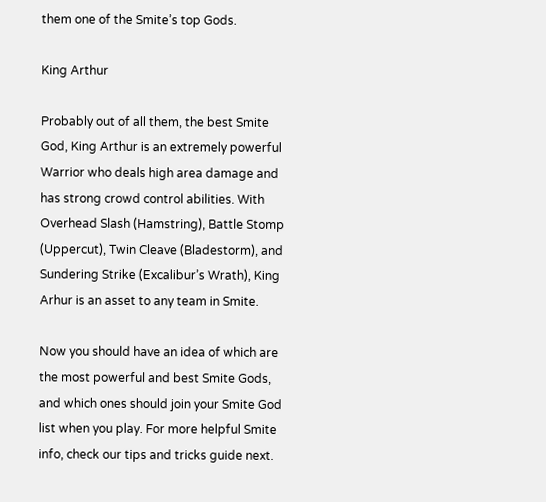them one of the Smite’s top Gods.

King Arthur

Probably out of all them, the best Smite God, King Arthur is an extremely powerful Warrior who deals high area damage and has strong crowd control abilities. With Overhead Slash (Hamstring), Battle Stomp (Uppercut), Twin Cleave (Bladestorm), and Sundering Strike (Excalibur’s Wrath), King Arhur is an asset to any team in Smite.

Now you should have an idea of which are the most powerful and best Smite Gods, and which ones should join your Smite God list when you play. For more helpful Smite info, check our tips and tricks guide next.